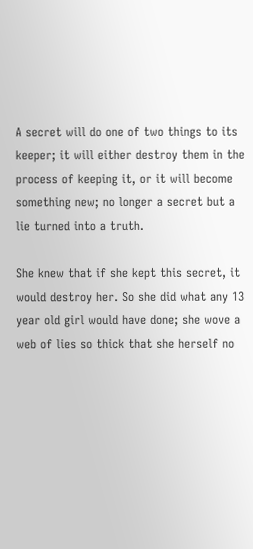A secret will do one of two things to its keeper; it will either destroy them in the process of keeping it, or it will become something new; no longer a secret but a lie turned into a truth.

She knew that if she kept this secret, it would destroy her. So she did what any 13 year old girl would have done; she wove a web of lies so thick that she herself no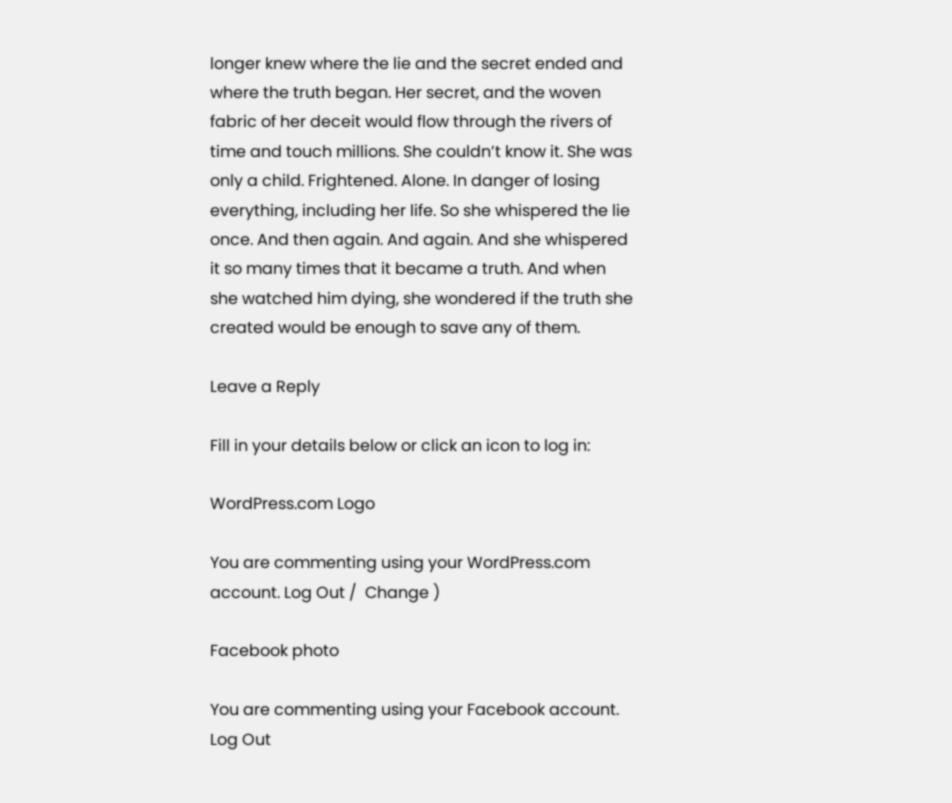longer knew where the lie and the secret ended and where the truth began. Her secret, and the woven fabric of her deceit would flow through the rivers of time and touch millions. She couldn’t know it. She was only a child. Frightened. Alone. In danger of losing everything, including her life. So she whispered the lie once. And then again. And again. And she whispered it so many times that it became a truth. And when she watched him dying, she wondered if the truth she created would be enough to save any of them.

Leave a Reply

Fill in your details below or click an icon to log in:

WordPress.com Logo

You are commenting using your WordPress.com account. Log Out /  Change )

Facebook photo

You are commenting using your Facebook account. Log Out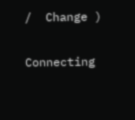/  Change )

Connecting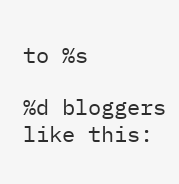to %s

%d bloggers like this: